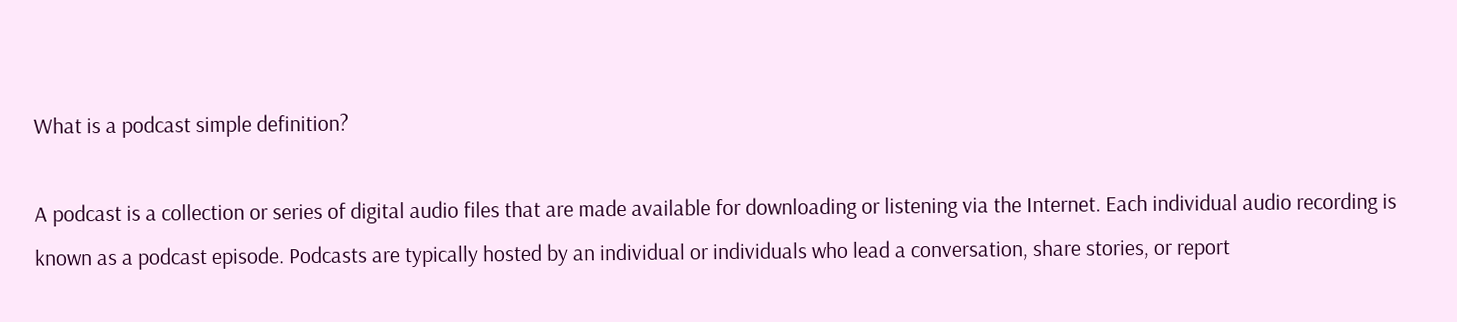What is a podcast simple definition?

A podcast is a collection or series of digital audio files that are made available for downloading or listening via the Internet. Each individual audio recording is known as a podcast episode. Podcasts are typically hosted by an individual or individuals who lead a conversation, share stories, or report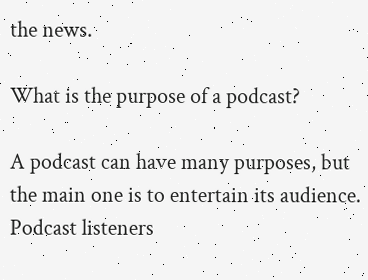the news.

What is the purpose of a podcast?

A podcast can have many purposes, but the main one is to entertain its audience. Podcast listeners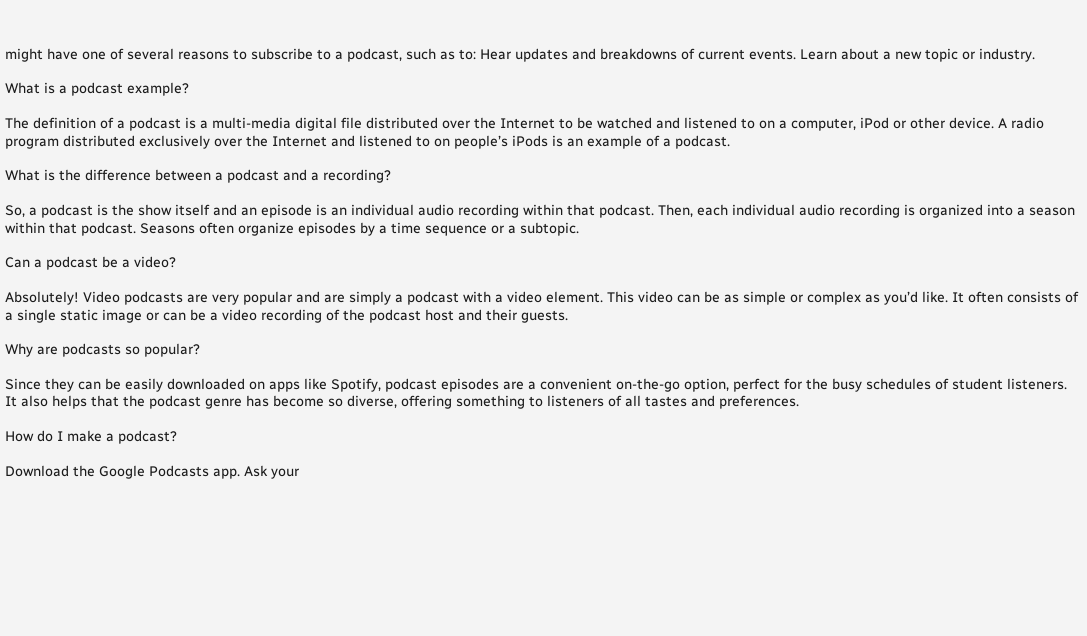might have one of several reasons to subscribe to a podcast, such as to: Hear updates and breakdowns of current events. Learn about a new topic or industry.

What is a podcast example?

The definition of a podcast is a multi-media digital file distributed over the Internet to be watched and listened to on a computer, iPod or other device. A radio program distributed exclusively over the Internet and listened to on people’s iPods is an example of a podcast.

What is the difference between a podcast and a recording?

So, a podcast is the show itself and an episode is an individual audio recording within that podcast. Then, each individual audio recording is organized into a season within that podcast. Seasons often organize episodes by a time sequence or a subtopic.

Can a podcast be a video?

Absolutely! Video podcasts are very popular and are simply a podcast with a video element. This video can be as simple or complex as you’d like. It often consists of a single static image or can be a video recording of the podcast host and their guests.

Why are podcasts so popular?

Since they can be easily downloaded on apps like Spotify, podcast episodes are a convenient on-the-go option, perfect for the busy schedules of student listeners. It also helps that the podcast genre has become so diverse, offering something to listeners of all tastes and preferences.

How do I make a podcast?

Download the Google Podcasts app. Ask your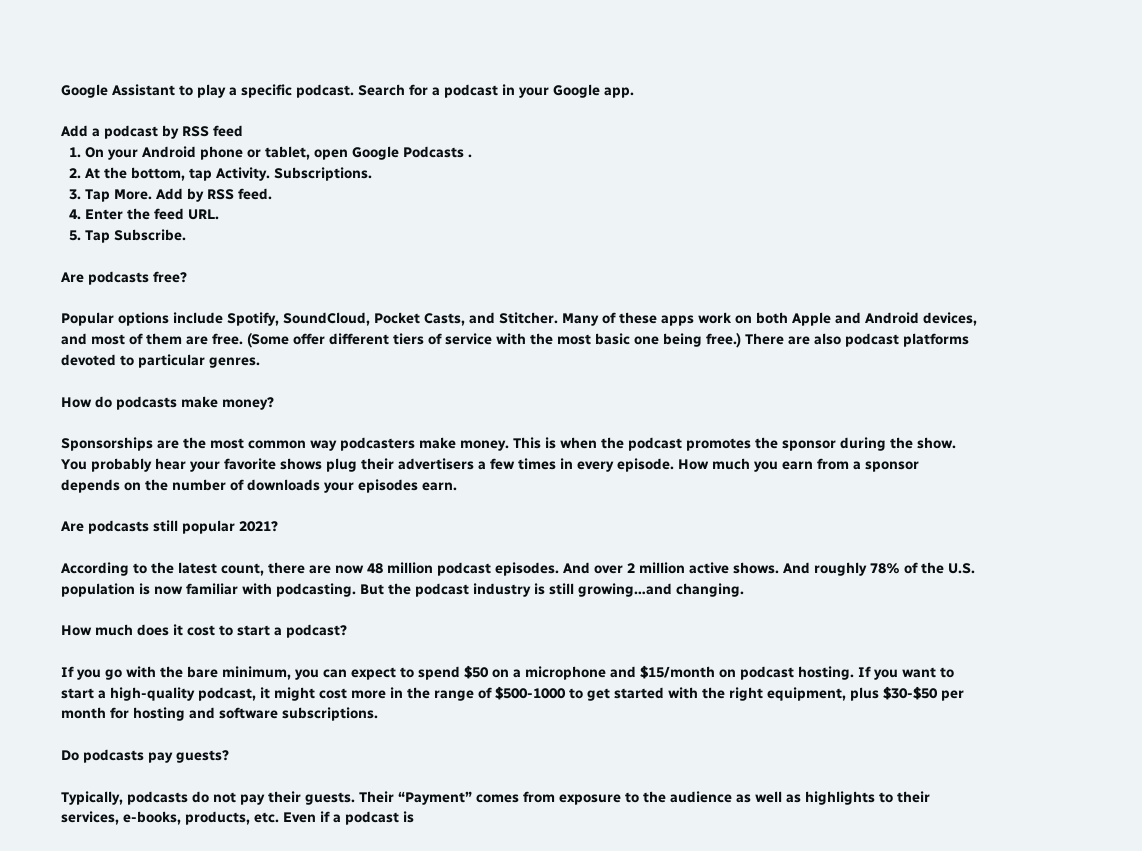Google Assistant to play a specific podcast. Search for a podcast in your Google app.

Add a podcast by RSS feed
  1. On your Android phone or tablet, open Google Podcasts .
  2. At the bottom, tap Activity. Subscriptions.
  3. Tap More. Add by RSS feed.
  4. Enter the feed URL.
  5. Tap Subscribe.

Are podcasts free?

Popular options include Spotify, SoundCloud, Pocket Casts, and Stitcher. Many of these apps work on both Apple and Android devices, and most of them are free. (Some offer different tiers of service with the most basic one being free.) There are also podcast platforms devoted to particular genres.

How do podcasts make money?

Sponsorships are the most common way podcasters make money. This is when the podcast promotes the sponsor during the show. You probably hear your favorite shows plug their advertisers a few times in every episode. How much you earn from a sponsor depends on the number of downloads your episodes earn.

Are podcasts still popular 2021?

According to the latest count, there are now 48 million podcast episodes. And over 2 million active shows. And roughly 78% of the U.S. population is now familiar with podcasting. But the podcast industry is still growing…and changing.

How much does it cost to start a podcast?

If you go with the bare minimum, you can expect to spend $50 on a microphone and $15/month on podcast hosting. If you want to start a high-quality podcast, it might cost more in the range of $500-1000 to get started with the right equipment, plus $30-$50 per month for hosting and software subscriptions.

Do podcasts pay guests?

Typically, podcasts do not pay their guests. Their “Payment” comes from exposure to the audience as well as highlights to their services, e-books, products, etc. Even if a podcast is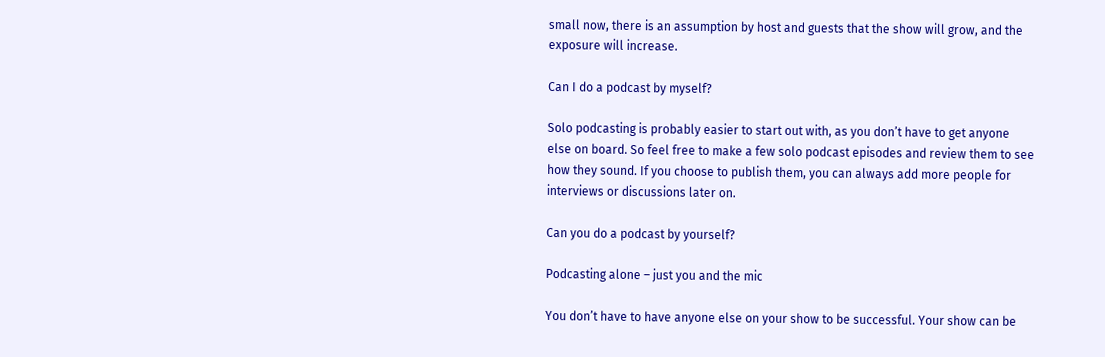small now, there is an assumption by host and guests that the show will grow, and the exposure will increase.

Can I do a podcast by myself?

Solo podcasting is probably easier to start out with, as you don’t have to get anyone else on board. So feel free to make a few solo podcast episodes and review them to see how they sound. If you choose to publish them, you can always add more people for interviews or discussions later on.

Can you do a podcast by yourself?

Podcasting alone – just you and the mic

You don’t have to have anyone else on your show to be successful. Your show can be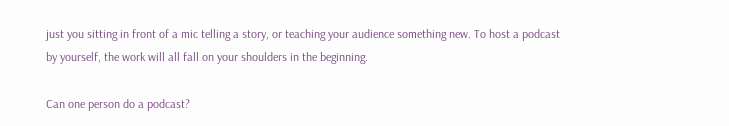just you sitting in front of a mic telling a story, or teaching your audience something new. To host a podcast by yourself, the work will all fall on your shoulders in the beginning.

Can one person do a podcast?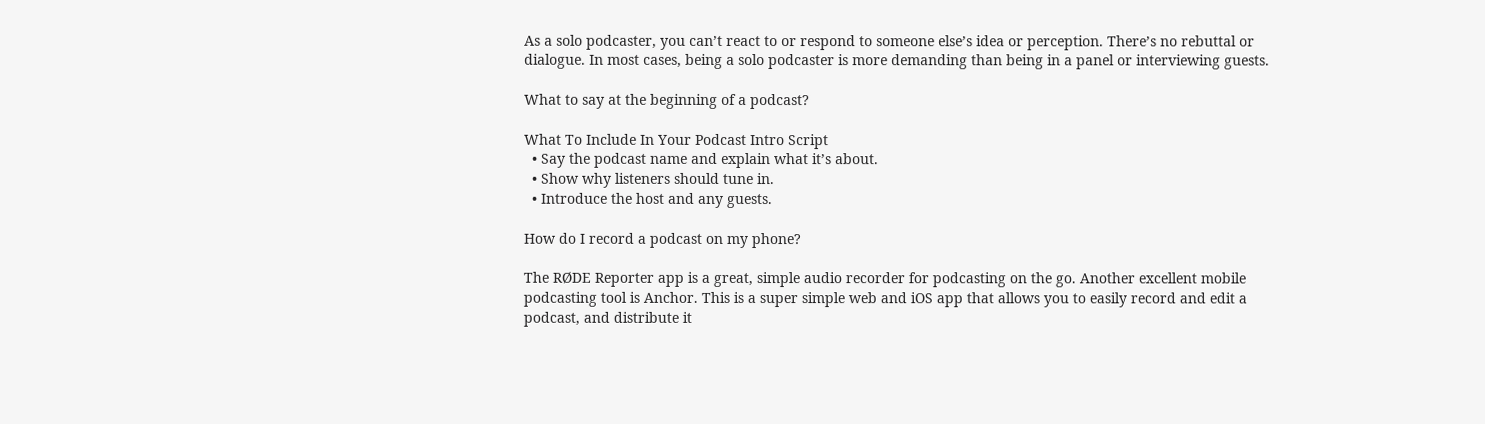As a solo podcaster, you can’t react to or respond to someone else’s idea or perception. There’s no rebuttal or dialogue. In most cases, being a solo podcaster is more demanding than being in a panel or interviewing guests.

What to say at the beginning of a podcast?

What To Include In Your Podcast Intro Script
  • Say the podcast name and explain what it’s about.
  • Show why listeners should tune in.
  • Introduce the host and any guests.

How do I record a podcast on my phone?

The RØDE Reporter app is a great, simple audio recorder for podcasting on the go. Another excellent mobile podcasting tool is Anchor. This is a super simple web and iOS app that allows you to easily record and edit a podcast, and distribute it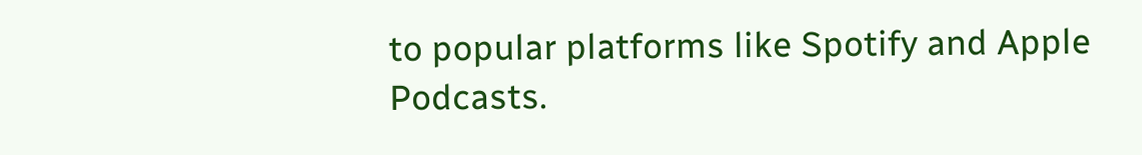to popular platforms like Spotify and Apple Podcasts.